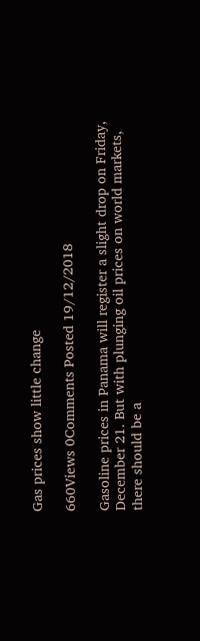Gas prices show little change

660Views 0Comments Posted 19/12/2018

Gasoline prices in Panama will register a slight drop on Friday, December 21. But with plunging oil prices on world markets, there should be a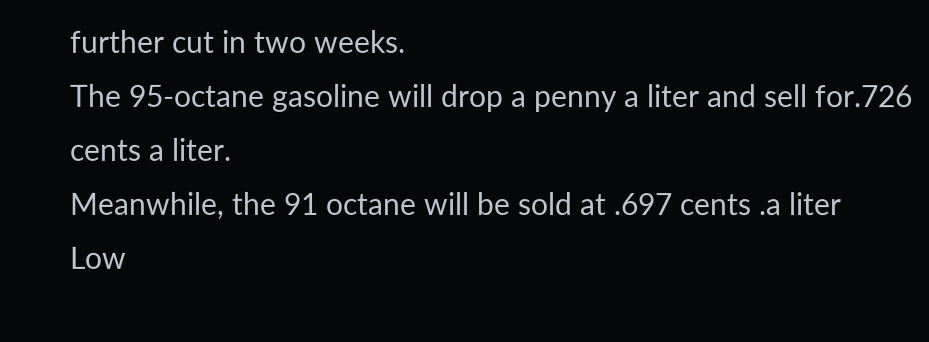further cut in two weeks.
The 95-octane gasoline will drop a penny a liter and sell for.726 cents a liter.
Meanwhile, the 91 octane will be sold at .697 cents .a liter
Low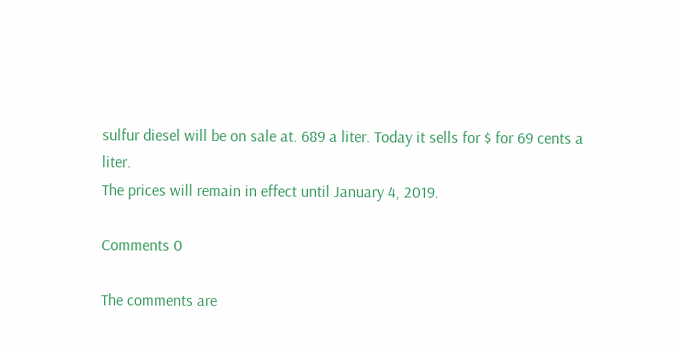sulfur diesel will be on sale at. 689 a liter. Today it sells for $ for 69 cents a liter.
The prices will remain in effect until January 4, 2019.

Comments 0

The comments are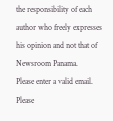the responsibility of each author who freely expresses his opinion and not that of Newsroom Panama.
Please enter a valid email.
Please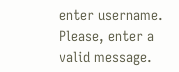enter username.
Please, enter a valid message.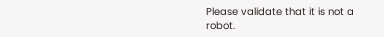Please validate that it is not a robot.